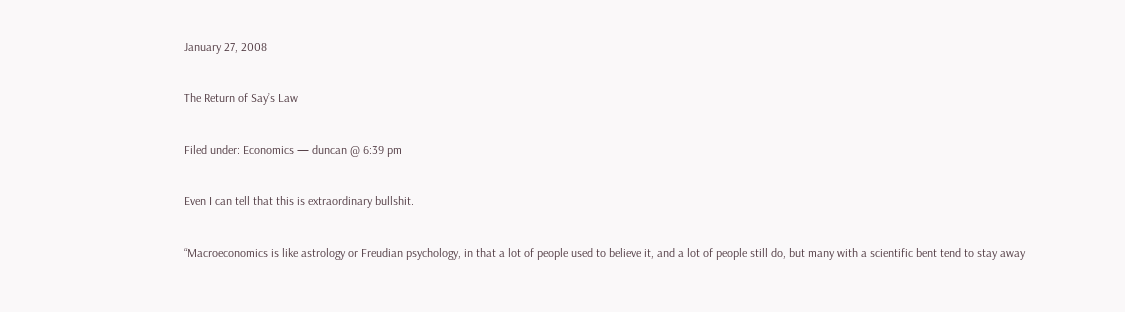January 27, 2008

The Return of Say’s Law

Filed under: Economics — duncan @ 6:39 pm

Even I can tell that this is extraordinary bullshit.

“Macroeconomics is like astrology or Freudian psychology, in that a lot of people used to believe it, and a lot of people still do, but many with a scientific bent tend to stay away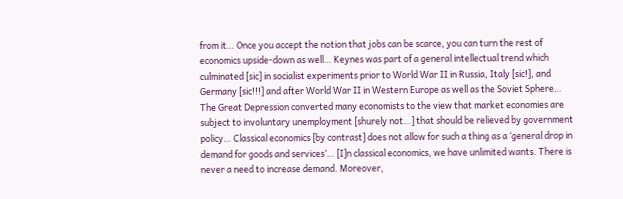from it… Once you accept the notion that jobs can be scarce, you can turn the rest of economics upside-down as well… Keynes was part of a general intellectual trend which culminated [sic] in socialist experiments prior to World War II in Russia, Italy [sic!], and Germany [sic!!!] and after World War II in Western Europe as well as the Soviet Sphere… The Great Depression converted many economists to the view that market economies are subject to involuntary unemployment [shurely not…] that should be relieved by government policy… Classical economics [by contrast] does not allow for such a thing as a ‘general drop in demand for goods and services’… [I]n classical economics, we have unlimited wants. There is never a need to increase demand. Moreover,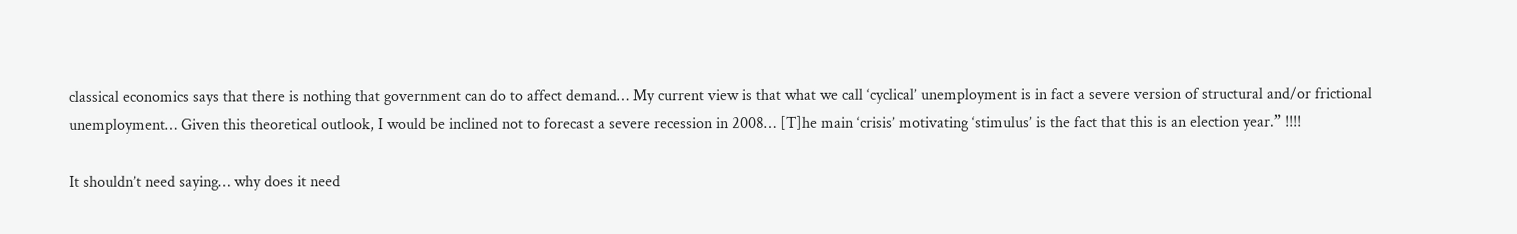classical economics says that there is nothing that government can do to affect demand… My current view is that what we call ‘cyclical’ unemployment is in fact a severe version of structural and/or frictional unemployment… Given this theoretical outlook, I would be inclined not to forecast a severe recession in 2008… [T]he main ‘crisis’ motivating ‘stimulus’ is the fact that this is an election year.” !!!!

It shouldn’t need saying… why does it need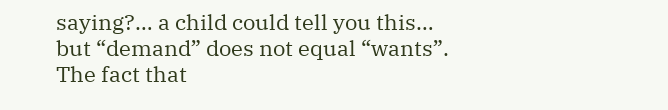saying?… a child could tell you this… but “demand” does not equal “wants”. The fact that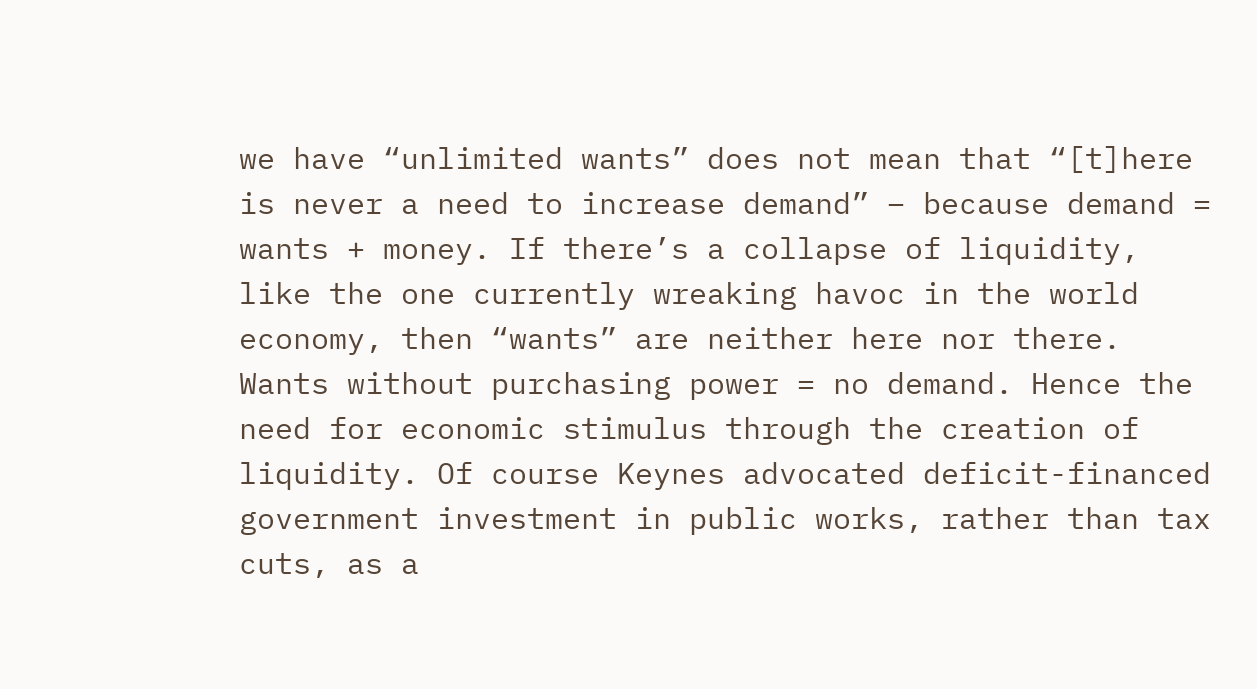we have “unlimited wants” does not mean that “[t]here is never a need to increase demand” – because demand = wants + money. If there’s a collapse of liquidity, like the one currently wreaking havoc in the world economy, then “wants” are neither here nor there. Wants without purchasing power = no demand. Hence the need for economic stimulus through the creation of liquidity. Of course Keynes advocated deficit-financed government investment in public works, rather than tax cuts, as a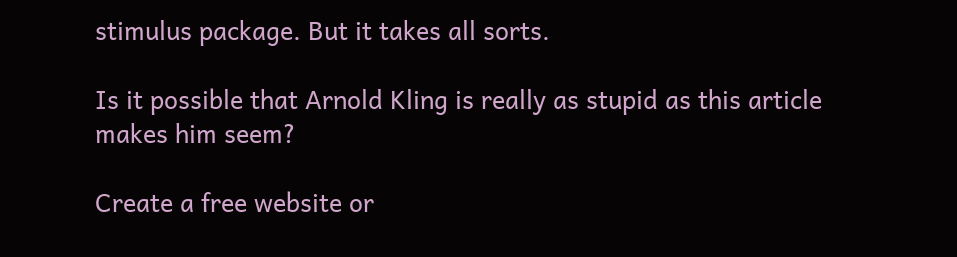stimulus package. But it takes all sorts.

Is it possible that Arnold Kling is really as stupid as this article makes him seem?

Create a free website or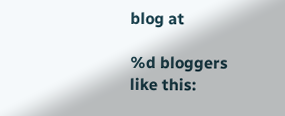blog at

%d bloggers like this: